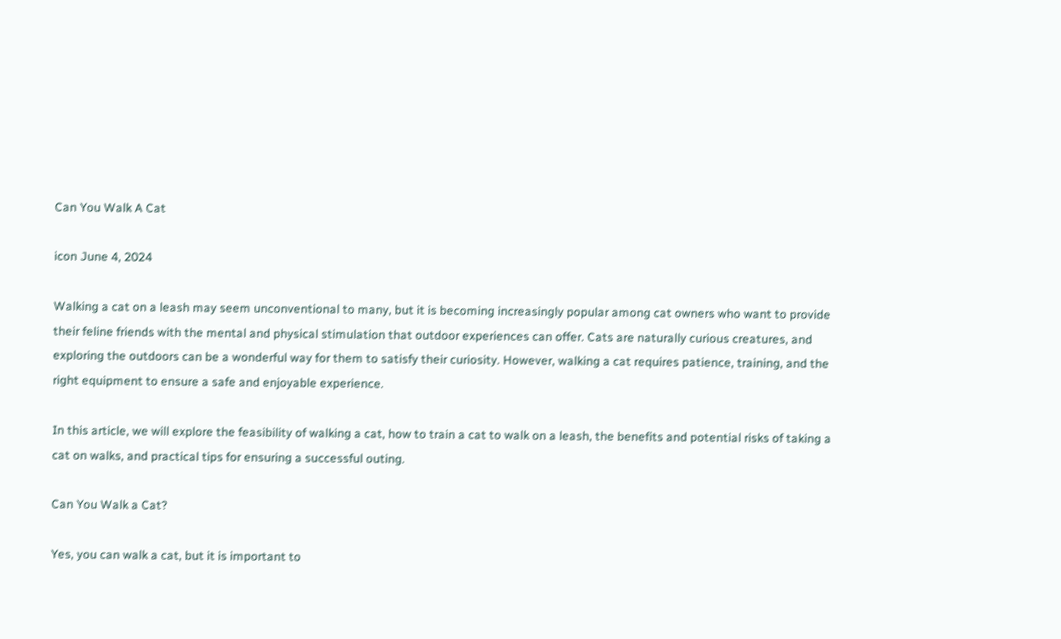Can You Walk A Cat

icon June 4, 2024

Walking a cat on a leash may seem unconventional to many, but it is becoming increasingly popular among cat owners who want to provide their feline friends with the mental and physical stimulation that outdoor experiences can offer. Cats are naturally curious creatures, and exploring the outdoors can be a wonderful way for them to satisfy their curiosity. However, walking a cat requires patience, training, and the right equipment to ensure a safe and enjoyable experience.

In this article, we will explore the feasibility of walking a cat, how to train a cat to walk on a leash, the benefits and potential risks of taking a cat on walks, and practical tips for ensuring a successful outing.

Can You Walk a Cat?

Yes, you can walk a cat, but it is important to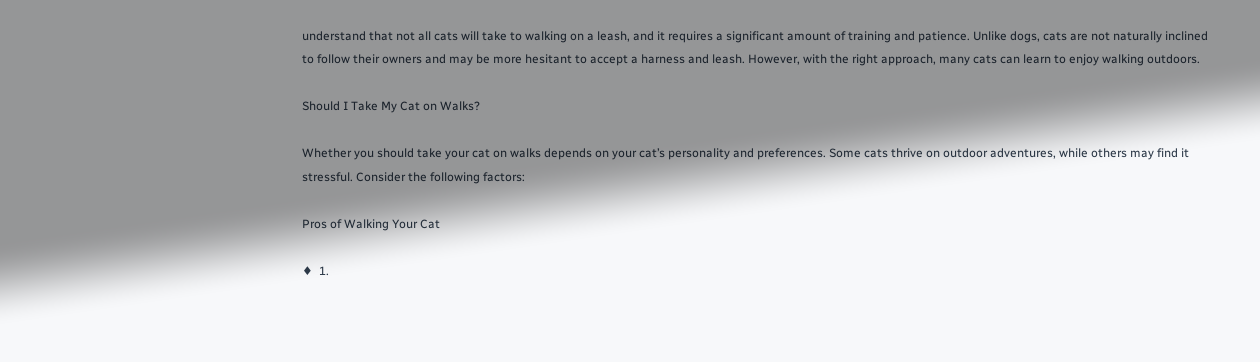understand that not all cats will take to walking on a leash, and it requires a significant amount of training and patience. Unlike dogs, cats are not naturally inclined to follow their owners and may be more hesitant to accept a harness and leash. However, with the right approach, many cats can learn to enjoy walking outdoors.

Should I Take My Cat on Walks?

Whether you should take your cat on walks depends on your cat’s personality and preferences. Some cats thrive on outdoor adventures, while others may find it stressful. Consider the following factors:

Pros of Walking Your Cat

♦  1.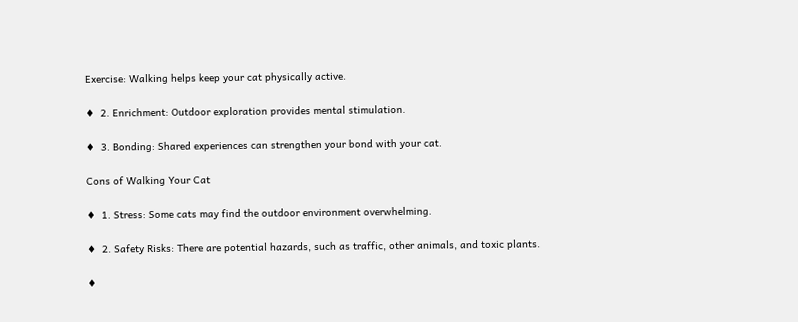Exercise: Walking helps keep your cat physically active.

♦  2. Enrichment: Outdoor exploration provides mental stimulation.

♦  3. Bonding: Shared experiences can strengthen your bond with your cat.

Cons of Walking Your Cat

♦  1. Stress: Some cats may find the outdoor environment overwhelming.

♦  2. Safety Risks: There are potential hazards, such as traffic, other animals, and toxic plants.

♦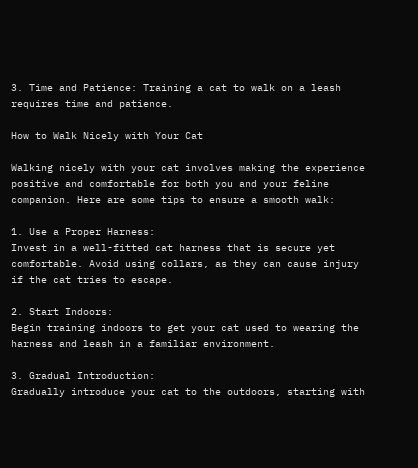3. Time and Patience: Training a cat to walk on a leash requires time and patience.

How to Walk Nicely with Your Cat

Walking nicely with your cat involves making the experience positive and comfortable for both you and your feline companion. Here are some tips to ensure a smooth walk:

1. Use a Proper Harness:
Invest in a well-fitted cat harness that is secure yet comfortable. Avoid using collars, as they can cause injury if the cat tries to escape.

2. Start Indoors:
Begin training indoors to get your cat used to wearing the harness and leash in a familiar environment.

3. Gradual Introduction:
Gradually introduce your cat to the outdoors, starting with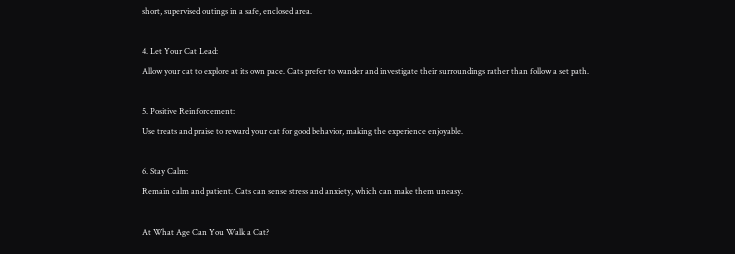short, supervised outings in a safe, enclosed area.

4. Let Your Cat Lead:
Allow your cat to explore at its own pace. Cats prefer to wander and investigate their surroundings rather than follow a set path.

5. Positive Reinforcement:
Use treats and praise to reward your cat for good behavior, making the experience enjoyable.

6. Stay Calm:
Remain calm and patient. Cats can sense stress and anxiety, which can make them uneasy.

At What Age Can You Walk a Cat?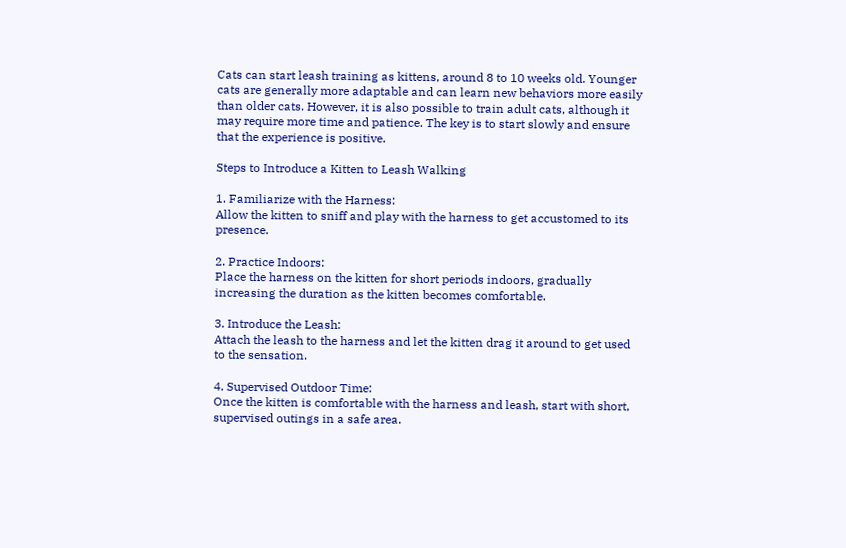Cats can start leash training as kittens, around 8 to 10 weeks old. Younger cats are generally more adaptable and can learn new behaviors more easily than older cats. However, it is also possible to train adult cats, although it may require more time and patience. The key is to start slowly and ensure that the experience is positive.

Steps to Introduce a Kitten to Leash Walking

1. Familiarize with the Harness:
Allow the kitten to sniff and play with the harness to get accustomed to its presence.

2. Practice Indoors:
Place the harness on the kitten for short periods indoors, gradually increasing the duration as the kitten becomes comfortable.

3. Introduce the Leash:
Attach the leash to the harness and let the kitten drag it around to get used to the sensation.

4. Supervised Outdoor Time:
Once the kitten is comfortable with the harness and leash, start with short, supervised outings in a safe area.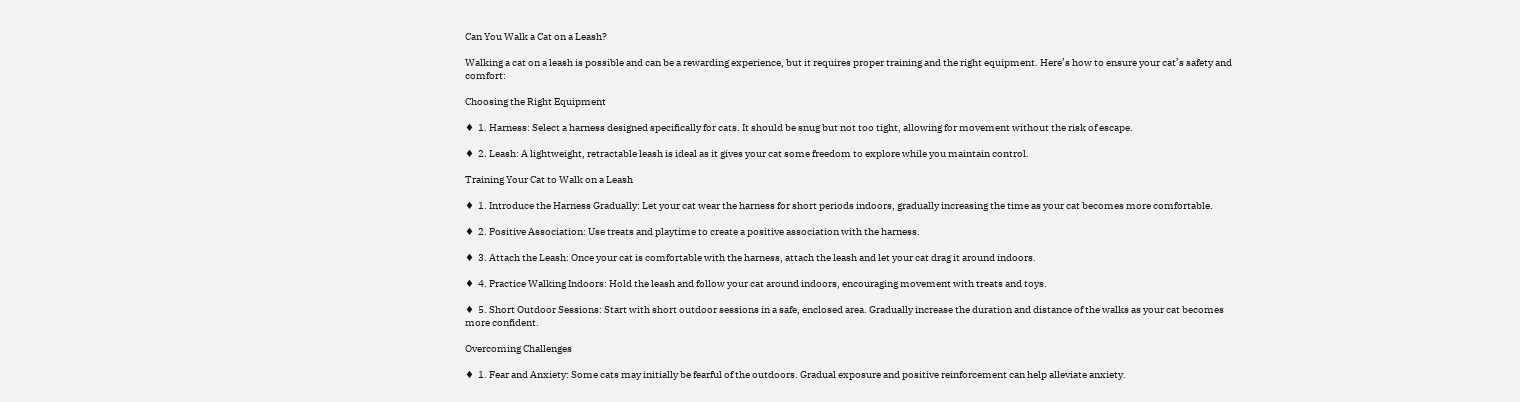Can You Walk a Cat on a Leash?

Walking a cat on a leash is possible and can be a rewarding experience, but it requires proper training and the right equipment. Here’s how to ensure your cat’s safety and comfort:

Choosing the Right Equipment

♦  1. Harness: Select a harness designed specifically for cats. It should be snug but not too tight, allowing for movement without the risk of escape.

♦  2. Leash: A lightweight, retractable leash is ideal as it gives your cat some freedom to explore while you maintain control.

Training Your Cat to Walk on a Leash

♦  1. Introduce the Harness Gradually: Let your cat wear the harness for short periods indoors, gradually increasing the time as your cat becomes more comfortable.

♦  2. Positive Association: Use treats and playtime to create a positive association with the harness.

♦  3. Attach the Leash: Once your cat is comfortable with the harness, attach the leash and let your cat drag it around indoors.

♦  4. Practice Walking Indoors: Hold the leash and follow your cat around indoors, encouraging movement with treats and toys.

♦  5. Short Outdoor Sessions: Start with short outdoor sessions in a safe, enclosed area. Gradually increase the duration and distance of the walks as your cat becomes more confident.

Overcoming Challenges

♦  1. Fear and Anxiety: Some cats may initially be fearful of the outdoors. Gradual exposure and positive reinforcement can help alleviate anxiety.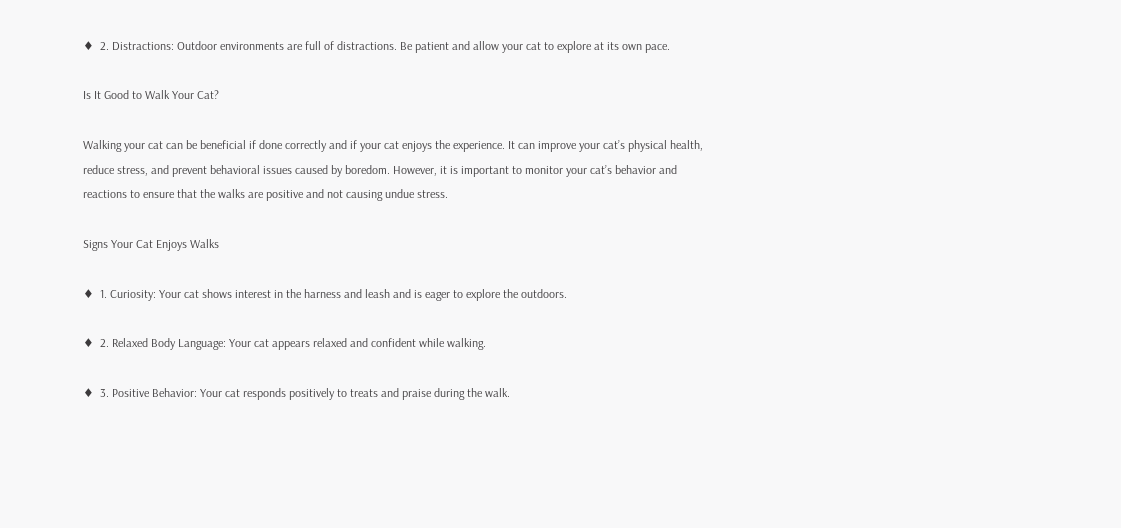♦  2. Distractions: Outdoor environments are full of distractions. Be patient and allow your cat to explore at its own pace.

Is It Good to Walk Your Cat?

Walking your cat can be beneficial if done correctly and if your cat enjoys the experience. It can improve your cat’s physical health, reduce stress, and prevent behavioral issues caused by boredom. However, it is important to monitor your cat’s behavior and reactions to ensure that the walks are positive and not causing undue stress.

Signs Your Cat Enjoys Walks

♦  1. Curiosity: Your cat shows interest in the harness and leash and is eager to explore the outdoors.

♦  2. Relaxed Body Language: Your cat appears relaxed and confident while walking.

♦  3. Positive Behavior: Your cat responds positively to treats and praise during the walk.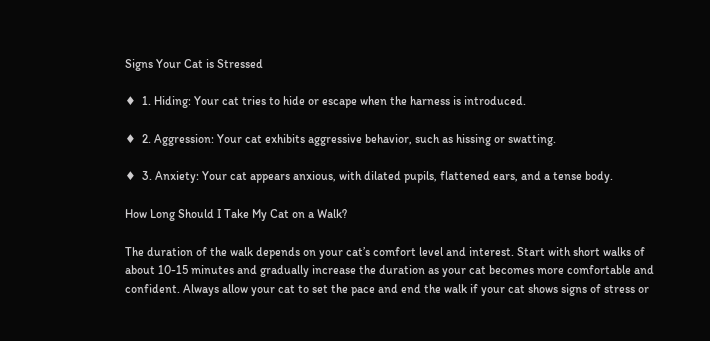Signs Your Cat is Stressed

♦  1. Hiding: Your cat tries to hide or escape when the harness is introduced.

♦  2. Aggression: Your cat exhibits aggressive behavior, such as hissing or swatting.

♦  3. Anxiety: Your cat appears anxious, with dilated pupils, flattened ears, and a tense body.

How Long Should I Take My Cat on a Walk?

The duration of the walk depends on your cat’s comfort level and interest. Start with short walks of about 10-15 minutes and gradually increase the duration as your cat becomes more comfortable and confident. Always allow your cat to set the pace and end the walk if your cat shows signs of stress or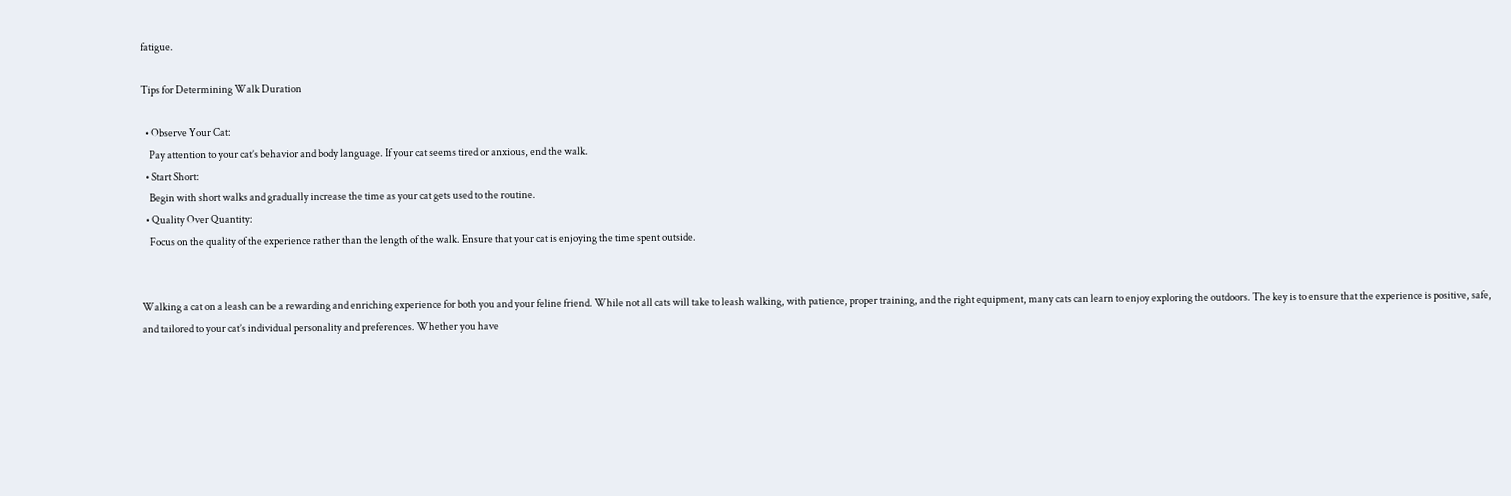fatigue.

Tips for Determining Walk Duration

  • Observe Your Cat:
    Pay attention to your cat’s behavior and body language. If your cat seems tired or anxious, end the walk.
  • Start Short:
    Begin with short walks and gradually increase the time as your cat gets used to the routine.
  • Quality Over Quantity:
    Focus on the quality of the experience rather than the length of the walk. Ensure that your cat is enjoying the time spent outside.


Walking a cat on a leash can be a rewarding and enriching experience for both you and your feline friend. While not all cats will take to leash walking, with patience, proper training, and the right equipment, many cats can learn to enjoy exploring the outdoors. The key is to ensure that the experience is positive, safe, and tailored to your cat’s individual personality and preferences. Whether you have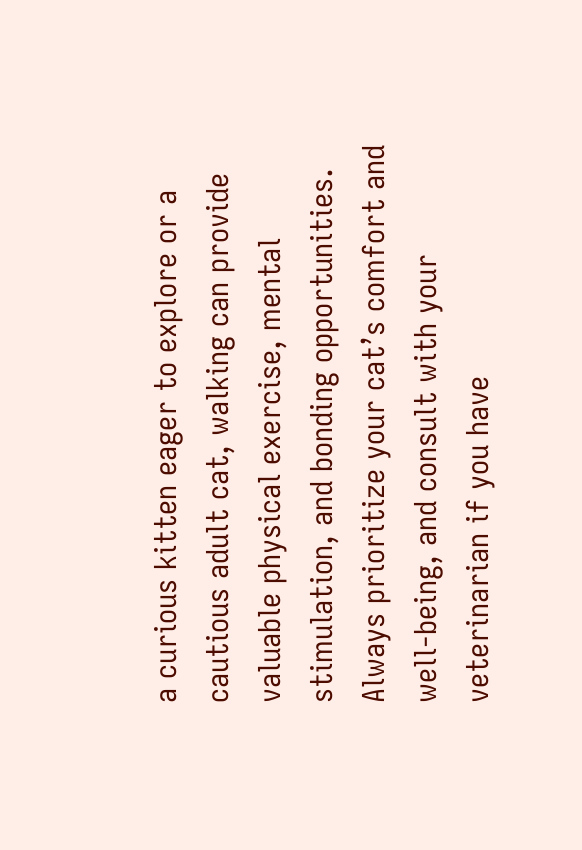a curious kitten eager to explore or a cautious adult cat, walking can provide valuable physical exercise, mental stimulation, and bonding opportunities. Always prioritize your cat’s comfort and well-being, and consult with your veterinarian if you have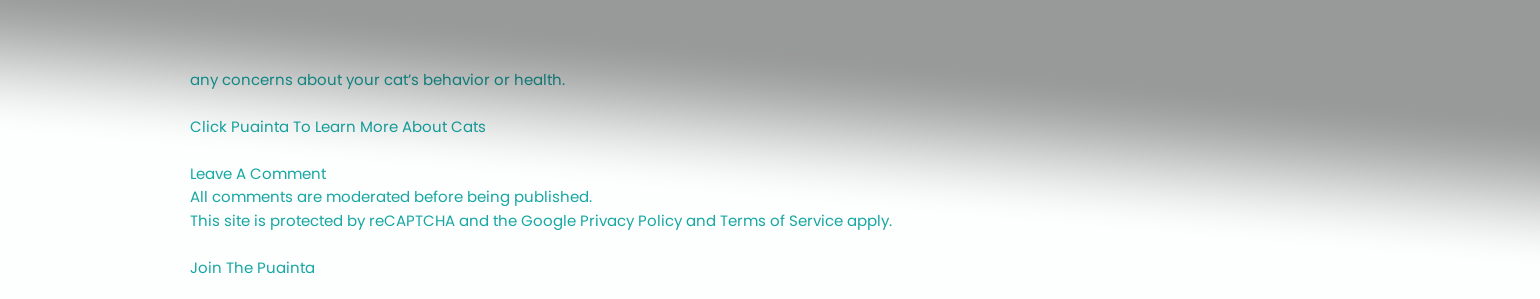any concerns about your cat’s behavior or health.

Click Puainta To Learn More About Cats

Leave A Comment
All comments are moderated before being published.
This site is protected by reCAPTCHA and the Google Privacy Policy and Terms of Service apply.

Join The Puainta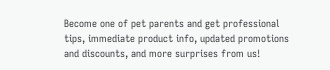Become one of pet parents and get professional tips, immediate product info, updated promotions and discounts, and more surprises from us!